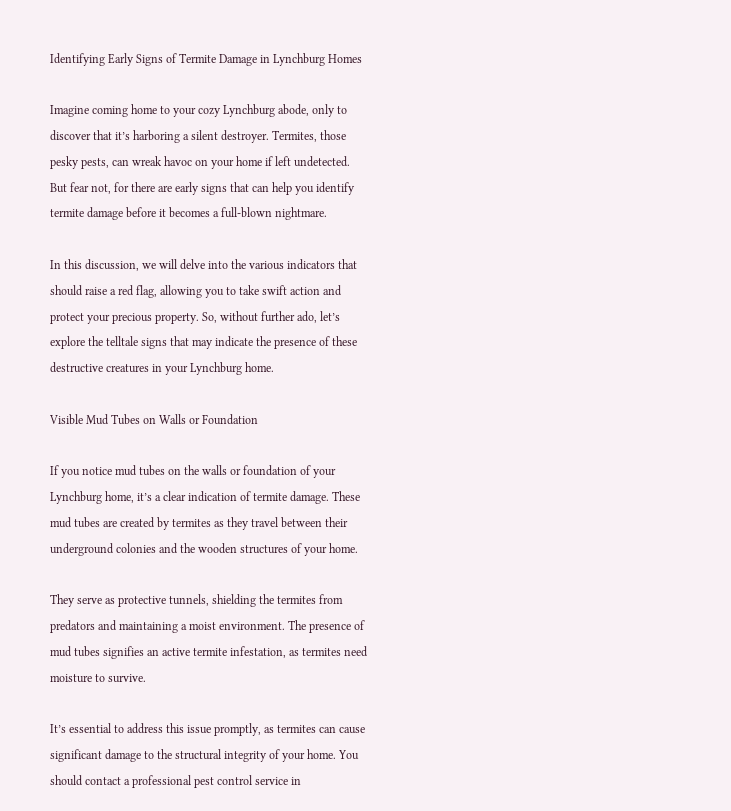Identifying Early Signs of Termite Damage in Lynchburg Homes

Imagine coming home to your cozy Lynchburg abode, only to discover that it’s harboring a silent destroyer. Termites, those pesky pests, can wreak havoc on your home if left undetected. But fear not, for there are early signs that can help you identify termite damage before it becomes a full-blown nightmare.

In this discussion, we will delve into the various indicators that should raise a red flag, allowing you to take swift action and protect your precious property. So, without further ado, let’s explore the telltale signs that may indicate the presence of these destructive creatures in your Lynchburg home.

Visible Mud Tubes on Walls or Foundation

If you notice mud tubes on the walls or foundation of your Lynchburg home, it’s a clear indication of termite damage. These mud tubes are created by termites as they travel between their underground colonies and the wooden structures of your home.

They serve as protective tunnels, shielding the termites from predators and maintaining a moist environment. The presence of mud tubes signifies an active termite infestation, as termites need moisture to survive.

It’s essential to address this issue promptly, as termites can cause significant damage to the structural integrity of your home. You should contact a professional pest control service in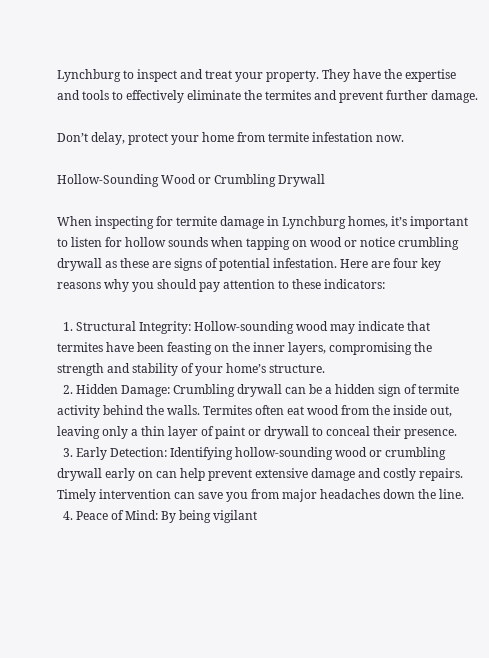Lynchburg to inspect and treat your property. They have the expertise and tools to effectively eliminate the termites and prevent further damage.

Don’t delay, protect your home from termite infestation now.

Hollow-Sounding Wood or Crumbling Drywall

When inspecting for termite damage in Lynchburg homes, it’s important to listen for hollow sounds when tapping on wood or notice crumbling drywall as these are signs of potential infestation. Here are four key reasons why you should pay attention to these indicators:

  1. Structural Integrity: Hollow-sounding wood may indicate that termites have been feasting on the inner layers, compromising the strength and stability of your home’s structure.
  2. Hidden Damage: Crumbling drywall can be a hidden sign of termite activity behind the walls. Termites often eat wood from the inside out, leaving only a thin layer of paint or drywall to conceal their presence.
  3. Early Detection: Identifying hollow-sounding wood or crumbling drywall early on can help prevent extensive damage and costly repairs. Timely intervention can save you from major headaches down the line.
  4. Peace of Mind: By being vigilant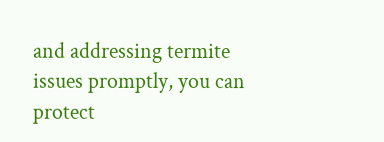and addressing termite issues promptly, you can protect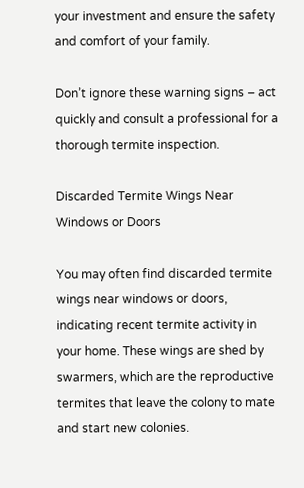your investment and ensure the safety and comfort of your family.

Don’t ignore these warning signs – act quickly and consult a professional for a thorough termite inspection.

Discarded Termite Wings Near Windows or Doors

You may often find discarded termite wings near windows or doors, indicating recent termite activity in your home. These wings are shed by swarmers, which are the reproductive termites that leave the colony to mate and start new colonies.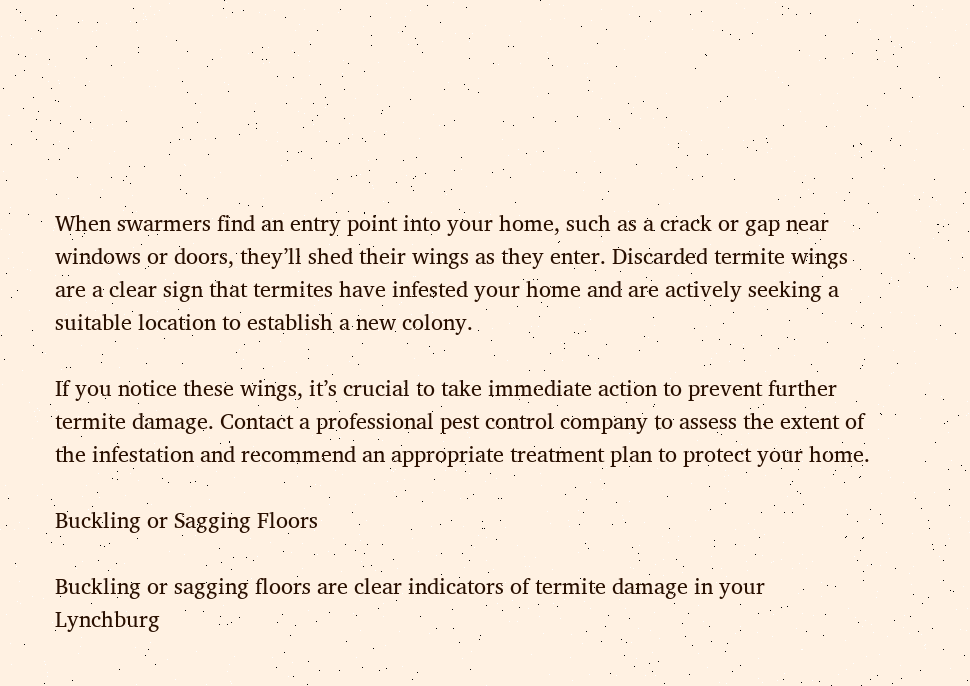When swarmers find an entry point into your home, such as a crack or gap near windows or doors, they’ll shed their wings as they enter. Discarded termite wings are a clear sign that termites have infested your home and are actively seeking a suitable location to establish a new colony.

If you notice these wings, it’s crucial to take immediate action to prevent further termite damage. Contact a professional pest control company to assess the extent of the infestation and recommend an appropriate treatment plan to protect your home.

Buckling or Sagging Floors

Buckling or sagging floors are clear indicators of termite damage in your Lynchburg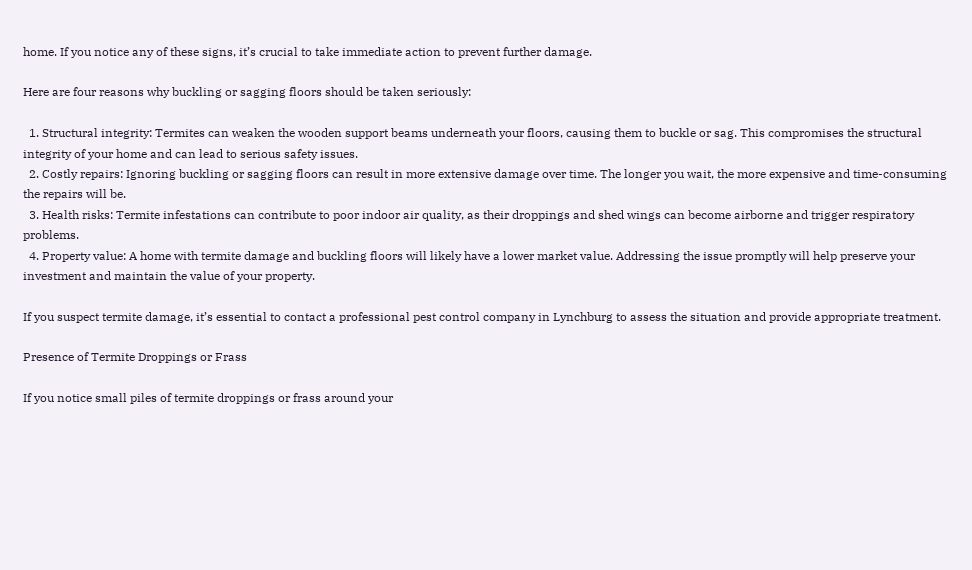home. If you notice any of these signs, it’s crucial to take immediate action to prevent further damage.

Here are four reasons why buckling or sagging floors should be taken seriously:

  1. Structural integrity: Termites can weaken the wooden support beams underneath your floors, causing them to buckle or sag. This compromises the structural integrity of your home and can lead to serious safety issues.
  2. Costly repairs: Ignoring buckling or sagging floors can result in more extensive damage over time. The longer you wait, the more expensive and time-consuming the repairs will be.
  3. Health risks: Termite infestations can contribute to poor indoor air quality, as their droppings and shed wings can become airborne and trigger respiratory problems.
  4. Property value: A home with termite damage and buckling floors will likely have a lower market value. Addressing the issue promptly will help preserve your investment and maintain the value of your property.

If you suspect termite damage, it’s essential to contact a professional pest control company in Lynchburg to assess the situation and provide appropriate treatment.

Presence of Termite Droppings or Frass

If you notice small piles of termite droppings or frass around your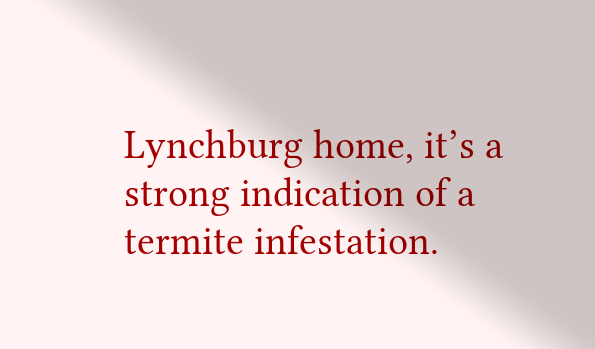Lynchburg home, it’s a strong indication of a termite infestation.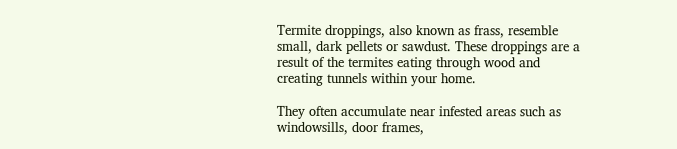Termite droppings, also known as frass, resemble small, dark pellets or sawdust. These droppings are a result of the termites eating through wood and creating tunnels within your home.

They often accumulate near infested areas such as windowsills, door frames,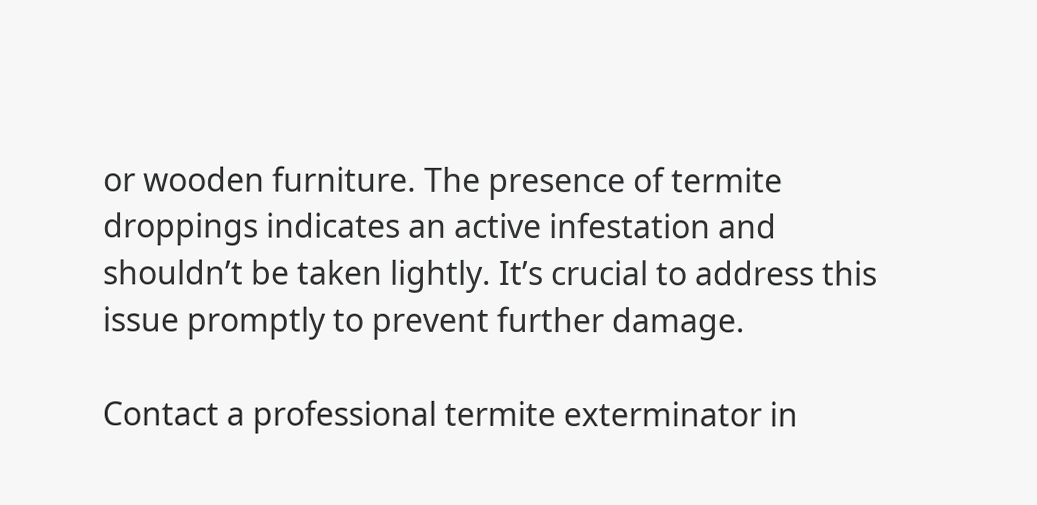or wooden furniture. The presence of termite droppings indicates an active infestation and shouldn’t be taken lightly. It’s crucial to address this issue promptly to prevent further damage.

Contact a professional termite exterminator in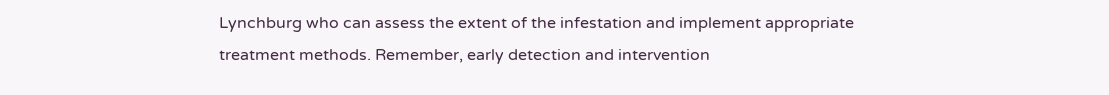Lynchburg who can assess the extent of the infestation and implement appropriate treatment methods. Remember, early detection and intervention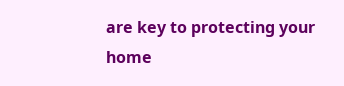are key to protecting your home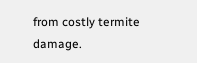from costly termite damage.